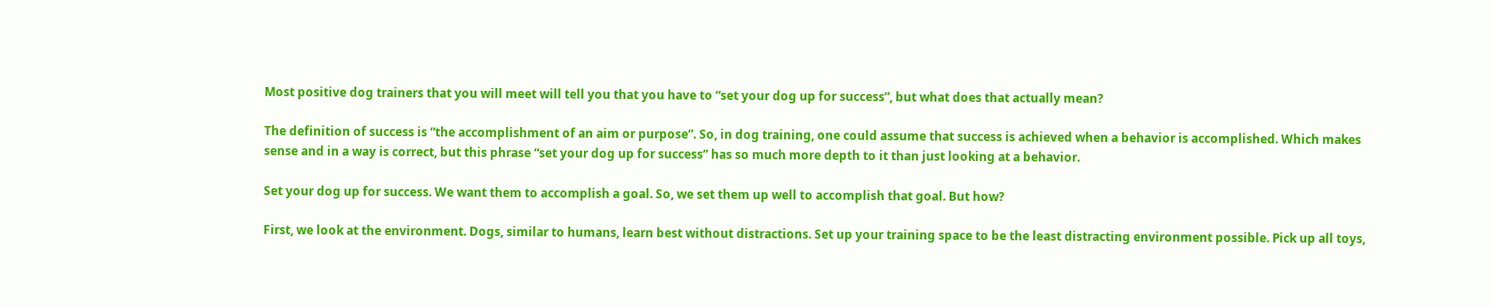Most positive dog trainers that you will meet will tell you that you have to “set your dog up for success”, but what does that actually mean?

The definition of success is “the accomplishment of an aim or purpose”. So, in dog training, one could assume that success is achieved when a behavior is accomplished. Which makes sense and in a way is correct, but this phrase “set your dog up for success” has so much more depth to it than just looking at a behavior.

Set your dog up for success. We want them to accomplish a goal. So, we set them up well to accomplish that goal. But how?

First, we look at the environment. Dogs, similar to humans, learn best without distractions. Set up your training space to be the least distracting environment possible. Pick up all toys,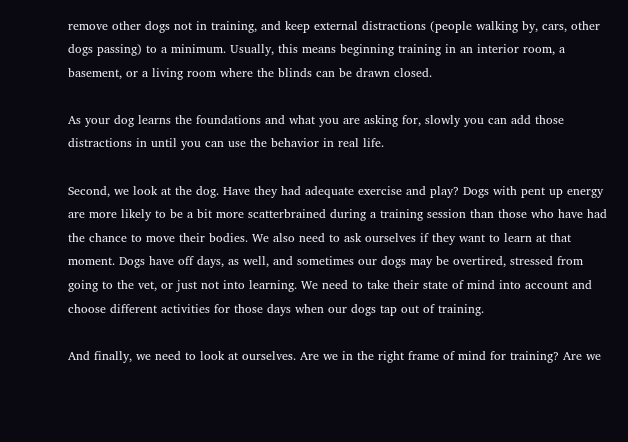remove other dogs not in training, and keep external distractions (people walking by, cars, other dogs passing) to a minimum. Usually, this means beginning training in an interior room, a basement, or a living room where the blinds can be drawn closed.

As your dog learns the foundations and what you are asking for, slowly you can add those distractions in until you can use the behavior in real life.

Second, we look at the dog. Have they had adequate exercise and play? Dogs with pent up energy are more likely to be a bit more scatterbrained during a training session than those who have had the chance to move their bodies. We also need to ask ourselves if they want to learn at that moment. Dogs have off days, as well, and sometimes our dogs may be overtired, stressed from going to the vet, or just not into learning. We need to take their state of mind into account and choose different activities for those days when our dogs tap out of training.

And finally, we need to look at ourselves. Are we in the right frame of mind for training? Are we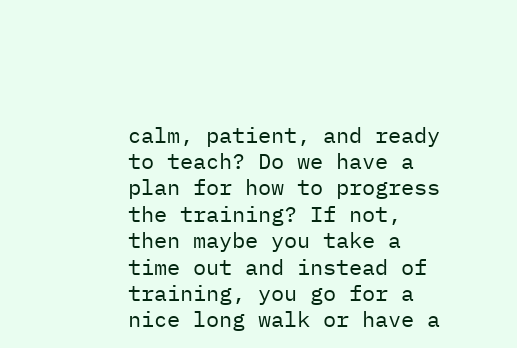calm, patient, and ready to teach? Do we have a plan for how to progress the training? If not, then maybe you take a time out and instead of training, you go for a nice long walk or have a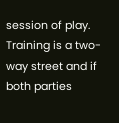session of play. Training is a two-way street and if both parties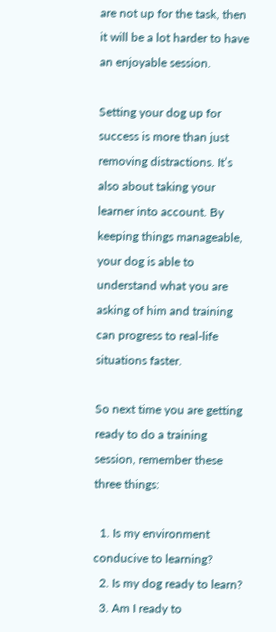are not up for the task, then it will be a lot harder to have an enjoyable session.

Setting your dog up for success is more than just removing distractions. It’s also about taking your learner into account. By keeping things manageable, your dog is able to understand what you are asking of him and training can progress to real-life situations faster.

So next time you are getting ready to do a training session, remember these three things:

  1. Is my environment conducive to learning?
  2. Is my dog ready to learn?
  3. Am I ready to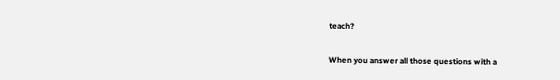teach?

When you answer all those questions with a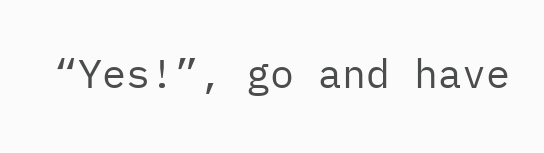“Yes!”, go and have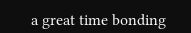a great time bonding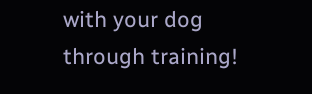with your dog through training!